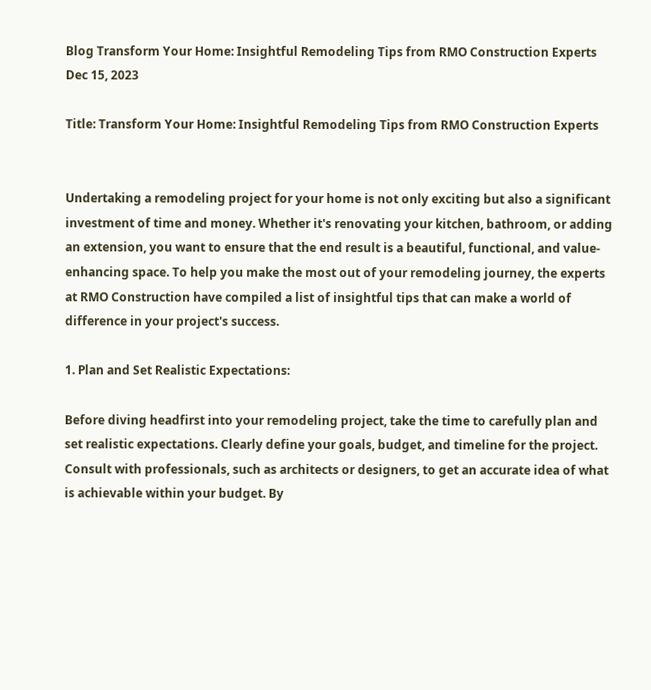Blog Transform Your Home: Insightful Remodeling Tips from RMO Construction Experts Dec 15, 2023

Title: Transform Your Home: Insightful Remodeling Tips from RMO Construction Experts


Undertaking a remodeling project for your home is not only exciting but also a significant investment of time and money. Whether it's renovating your kitchen, bathroom, or adding an extension, you want to ensure that the end result is a beautiful, functional, and value-enhancing space. To help you make the most out of your remodeling journey, the experts at RMO Construction have compiled a list of insightful tips that can make a world of difference in your project's success.

1. Plan and Set Realistic Expectations:

Before diving headfirst into your remodeling project, take the time to carefully plan and set realistic expectations. Clearly define your goals, budget, and timeline for the project. Consult with professionals, such as architects or designers, to get an accurate idea of what is achievable within your budget. By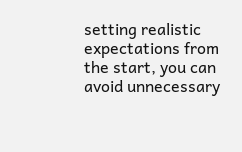setting realistic expectations from the start, you can avoid unnecessary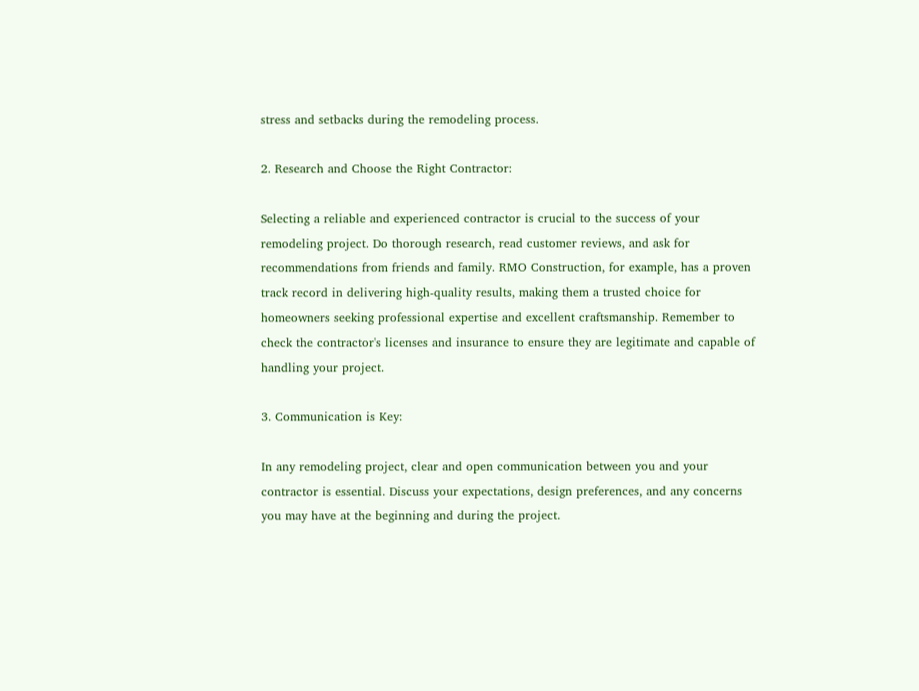stress and setbacks during the remodeling process.

2. Research and Choose the Right Contractor:

Selecting a reliable and experienced contractor is crucial to the success of your remodeling project. Do thorough research, read customer reviews, and ask for recommendations from friends and family. RMO Construction, for example, has a proven track record in delivering high-quality results, making them a trusted choice for homeowners seeking professional expertise and excellent craftsmanship. Remember to check the contractor's licenses and insurance to ensure they are legitimate and capable of handling your project.

3. Communication is Key:

In any remodeling project, clear and open communication between you and your contractor is essential. Discuss your expectations, design preferences, and any concerns you may have at the beginning and during the project.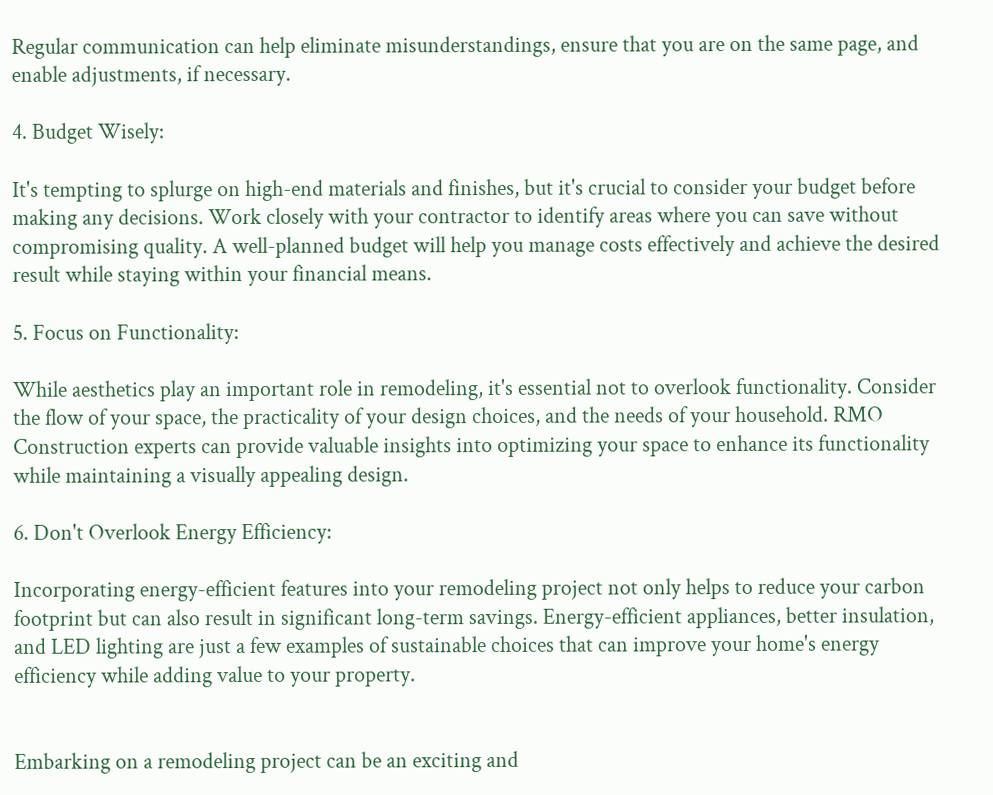Regular communication can help eliminate misunderstandings, ensure that you are on the same page, and enable adjustments, if necessary.

4. Budget Wisely:

It's tempting to splurge on high-end materials and finishes, but it's crucial to consider your budget before making any decisions. Work closely with your contractor to identify areas where you can save without compromising quality. A well-planned budget will help you manage costs effectively and achieve the desired result while staying within your financial means.

5. Focus on Functionality:

While aesthetics play an important role in remodeling, it's essential not to overlook functionality. Consider the flow of your space, the practicality of your design choices, and the needs of your household. RMO Construction experts can provide valuable insights into optimizing your space to enhance its functionality while maintaining a visually appealing design.

6. Don't Overlook Energy Efficiency:

Incorporating energy-efficient features into your remodeling project not only helps to reduce your carbon footprint but can also result in significant long-term savings. Energy-efficient appliances, better insulation, and LED lighting are just a few examples of sustainable choices that can improve your home's energy efficiency while adding value to your property.


Embarking on a remodeling project can be an exciting and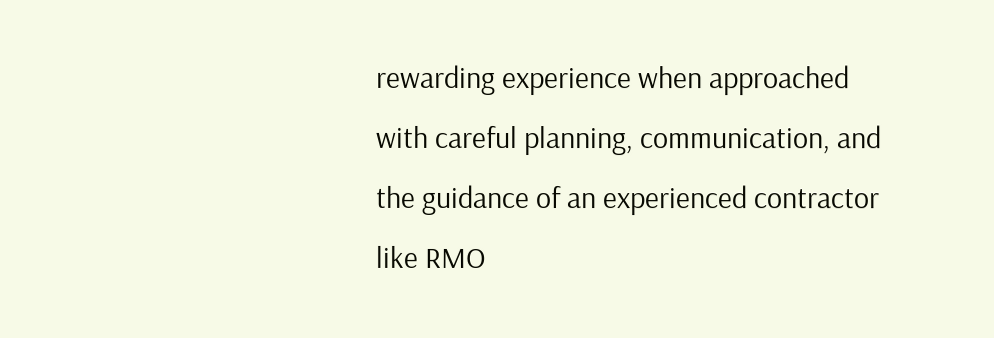rewarding experience when approached with careful planning, communication, and the guidance of an experienced contractor like RMO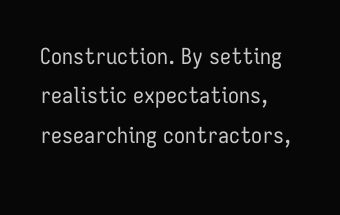Construction. By setting realistic expectations, researching contractors,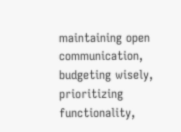maintaining open communication, budgeting wisely, prioritizing functionality,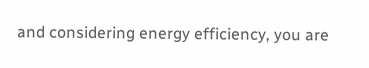and considering energy efficiency, you are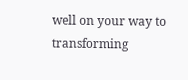well on your way to transforming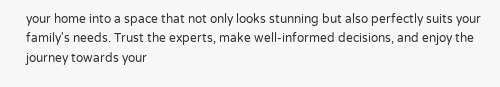your home into a space that not only looks stunning but also perfectly suits your family's needs. Trust the experts, make well-informed decisions, and enjoy the journey towards your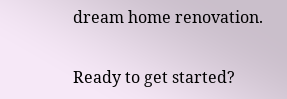dream home renovation.

Ready to get started?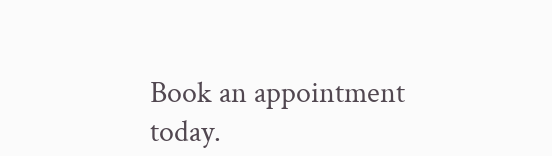Book an appointment today.